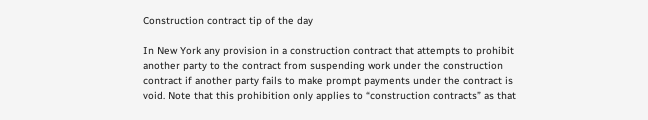Construction contract tip of the day

In New York any provision in a construction contract that attempts to prohibit another party to the contract from suspending work under the construction contract if another party fails to make prompt payments under the contract is void. Note that this prohibition only applies to “construction contracts” as that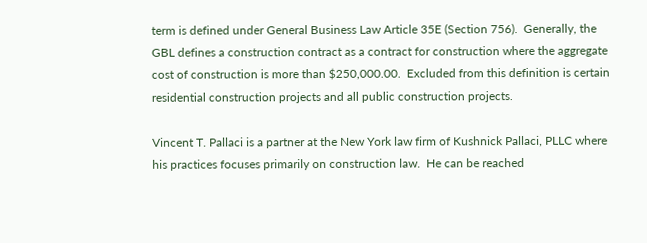term is defined under General Business Law Article 35E (Section 756).  Generally, the GBL defines a construction contract as a contract for construction where the aggregate cost of construction is more than $250,000.00.  Excluded from this definition is certain residential construction projects and all public construction projects.

Vincent T. Pallaci is a partner at the New York law firm of Kushnick Pallaci, PLLC where his practices focuses primarily on construction law.  He can be reached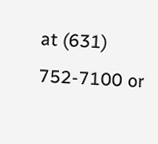at (631) 752-7100 or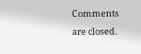Comments are closed.